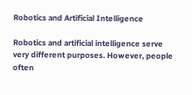Robotics and Artificial Intelligence

Robotics and artificial intelligence serve very different purposes. However, people often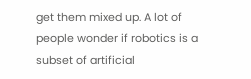get them mixed up. A lot of people wonder if robotics is a subset of artificial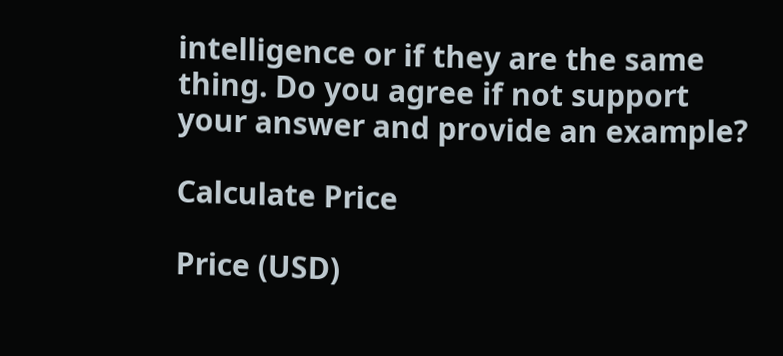intelligence or if they are the same thing. Do you agree if not support your answer and provide an example?

Calculate Price

Price (USD)